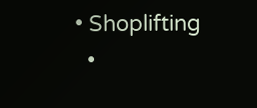• Shoplifting
  •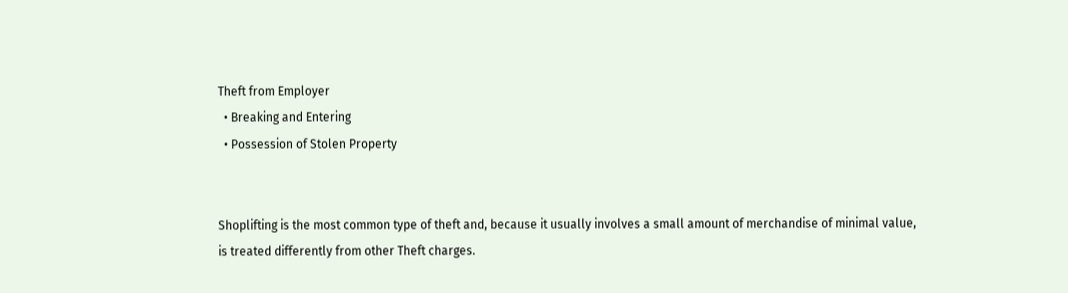Theft from Employer
  • Breaking and Entering
  • Possession of Stolen Property


Shoplifting is the most common type of theft and, because it usually involves a small amount of merchandise of minimal value, is treated differently from other Theft charges.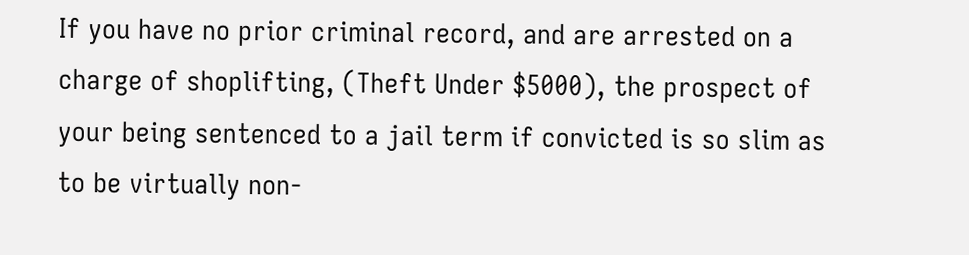If you have no prior criminal record, and are arrested on a charge of shoplifting, (Theft Under $5000), the prospect of your being sentenced to a jail term if convicted is so slim as to be virtually non-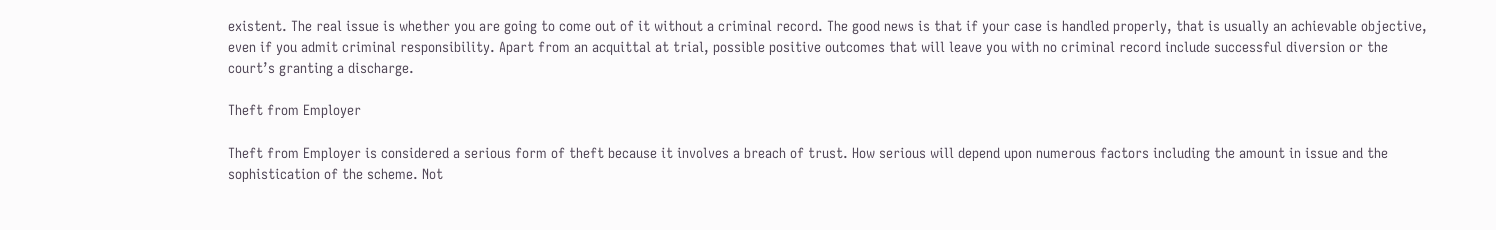existent. The real issue is whether you are going to come out of it without a criminal record. The good news is that if your case is handled properly, that is usually an achievable objective, even if you admit criminal responsibility. Apart from an acquittal at trial, possible positive outcomes that will leave you with no criminal record include successful diversion or the court’s granting a discharge.

Theft from Employer

Theft from Employer is considered a serious form of theft because it involves a breach of trust. How serious will depend upon numerous factors including the amount in issue and the sophistication of the scheme. Not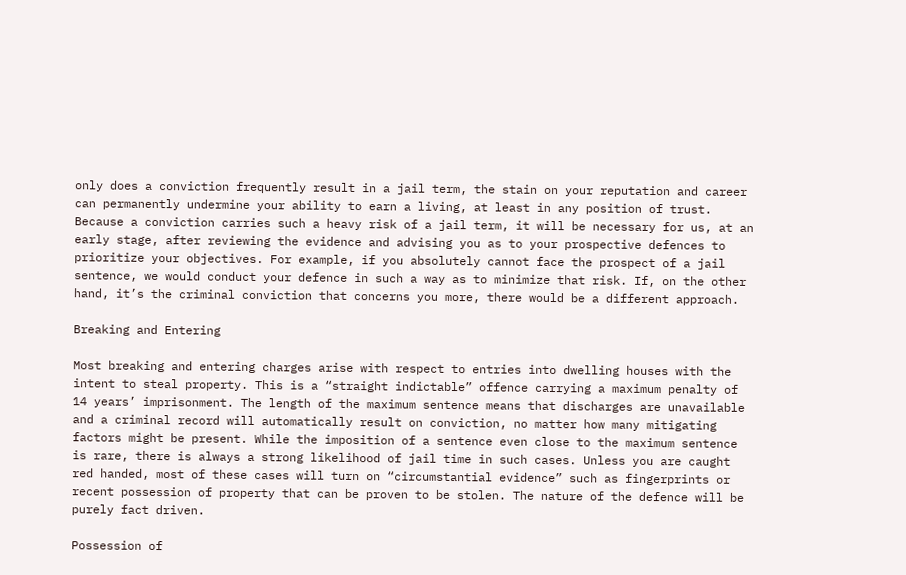only does a conviction frequently result in a jail term, the stain on your reputation and career can permanently undermine your ability to earn a living, at least in any position of trust. Because a conviction carries such a heavy risk of a jail term, it will be necessary for us, at an early stage, after reviewing the evidence and advising you as to your prospective defences to prioritize your objectives. For example, if you absolutely cannot face the prospect of a jail sentence, we would conduct your defence in such a way as to minimize that risk. If, on the other hand, it’s the criminal conviction that concerns you more, there would be a different approach.

Breaking and Entering

Most breaking and entering charges arise with respect to entries into dwelling houses with the intent to steal property. This is a “straight indictable” offence carrying a maximum penalty of 14 years’ imprisonment. The length of the maximum sentence means that discharges are unavailable and a criminal record will automatically result on conviction, no matter how many mitigating factors might be present. While the imposition of a sentence even close to the maximum sentence is rare, there is always a strong likelihood of jail time in such cases. Unless you are caught red handed, most of these cases will turn on “circumstantial evidence” such as fingerprints or recent possession of property that can be proven to be stolen. The nature of the defence will be purely fact driven.

Possession of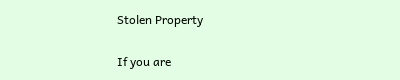Stolen Property

If you are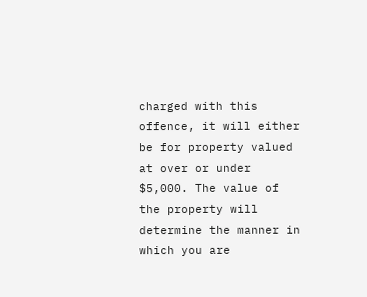charged with this offence, it will either be for property valued at over or under $5,000. The value of the property will determine the manner in which you are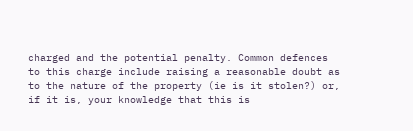charged and the potential penalty. Common defences to this charge include raising a reasonable doubt as to the nature of the property (ie is it stolen?) or, if it is, your knowledge that this is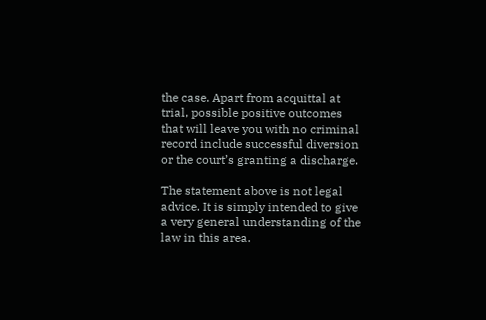the case. Apart from acquittal at trial, possible positive outcomes that will leave you with no criminal record include successful diversion or the court’s granting a discharge.

The statement above is not legal advice. It is simply intended to give a very general understanding of the law in this area.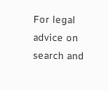For legal advice on search and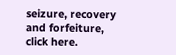seizure, recovery and forfeiture, click here.